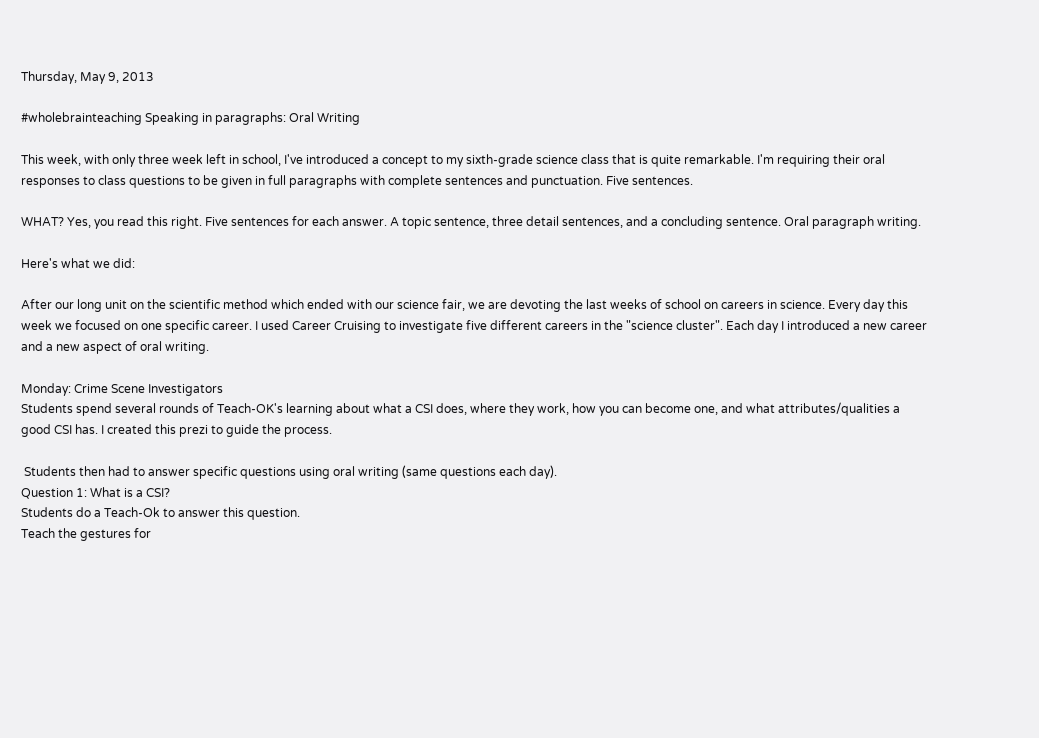Thursday, May 9, 2013

#wholebrainteaching Speaking in paragraphs: Oral Writing

This week, with only three week left in school, I've introduced a concept to my sixth-grade science class that is quite remarkable. I'm requiring their oral responses to class questions to be given in full paragraphs with complete sentences and punctuation. Five sentences.

WHAT? Yes, you read this right. Five sentences for each answer. A topic sentence, three detail sentences, and a concluding sentence. Oral paragraph writing.

Here's what we did:

After our long unit on the scientific method which ended with our science fair, we are devoting the last weeks of school on careers in science. Every day this week we focused on one specific career. I used Career Cruising to investigate five different careers in the "science cluster". Each day I introduced a new career and a new aspect of oral writing.

Monday: Crime Scene Investigators
Students spend several rounds of Teach-OK's learning about what a CSI does, where they work, how you can become one, and what attributes/qualities a good CSI has. I created this prezi to guide the process.

 Students then had to answer specific questions using oral writing (same questions each day).
Question 1: What is a CSI?
Students do a Teach-Ok to answer this question.
Teach the gestures for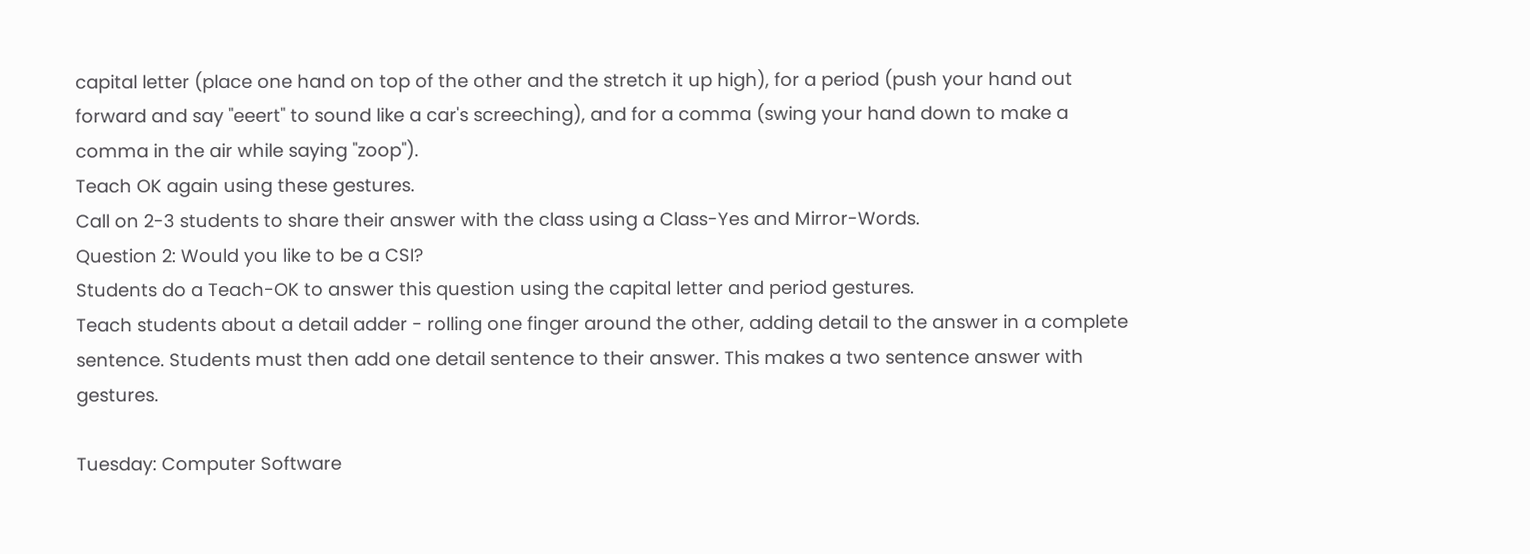capital letter (place one hand on top of the other and the stretch it up high), for a period (push your hand out forward and say "eeert" to sound like a car's screeching), and for a comma (swing your hand down to make a comma in the air while saying "zoop").
Teach OK again using these gestures.
Call on 2-3 students to share their answer with the class using a Class-Yes and Mirror-Words.
Question 2: Would you like to be a CSI?
Students do a Teach-OK to answer this question using the capital letter and period gestures.
Teach students about a detail adder - rolling one finger around the other, adding detail to the answer in a complete sentence. Students must then add one detail sentence to their answer. This makes a two sentence answer with gestures.

Tuesday: Computer Software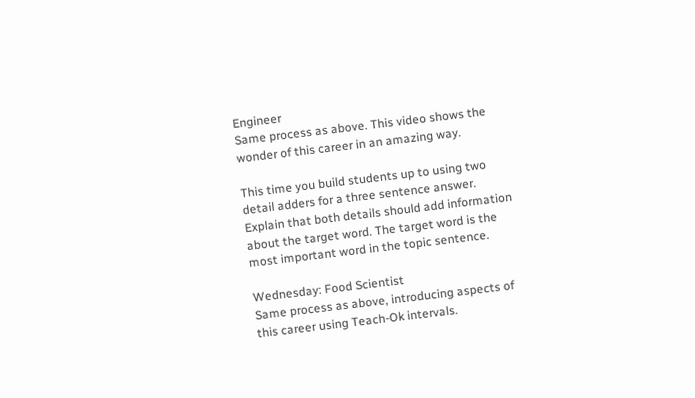Engineer
Same process as above. This video shows the wonder of this career in an amazing way.

This time you build students up to using two detail adders for a three sentence answer. Explain that both details should add information about the target word. The target word is the most important word in the topic sentence.

Wednesday: Food Scientist
Same process as above, introducing aspects of this career using Teach-Ok intervals.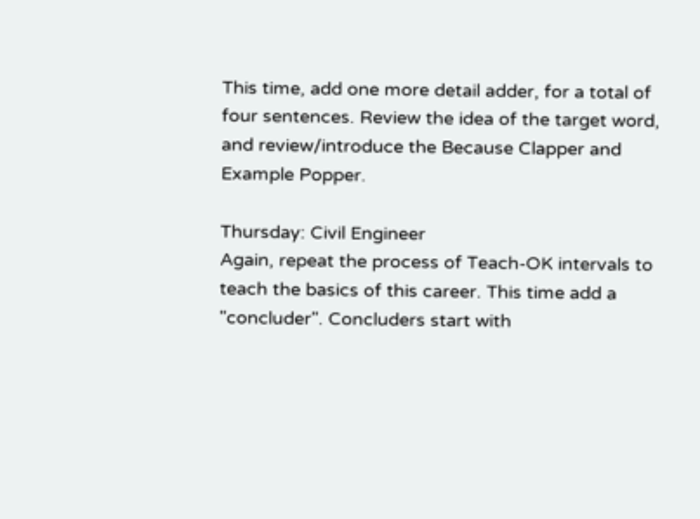This time, add one more detail adder, for a total of four sentences. Review the idea of the target word, and review/introduce the Because Clapper and Example Popper.

Thursday: Civil Engineer
Again, repeat the process of Teach-OK intervals to teach the basics of this career. This time add a "concluder". Concluders start with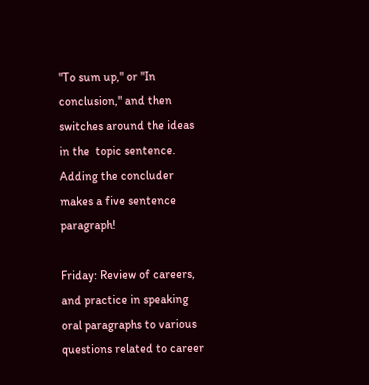"To sum up," or "In conclusion," and then switches around the ideas in the  topic sentence. Adding the concluder makes a five sentence paragraph!

Friday: Review of careers, and practice in speaking oral paragraphs to various questions related to career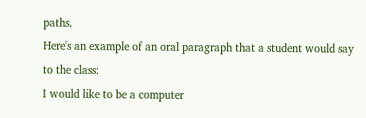paths.
Here's an example of an oral paragraph that a student would say to the class:
I would like to be a computer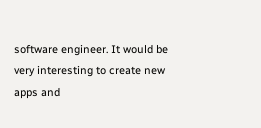software engineer. It would be very interesting to create new apps and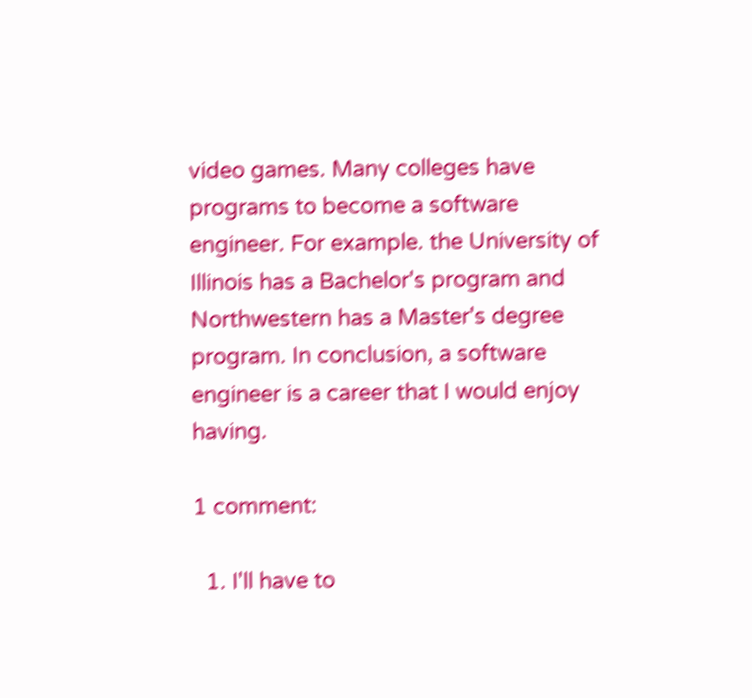video games. Many colleges have programs to become a software engineer. For example. the University of Illinois has a Bachelor's program and Northwestern has a Master's degree program. In conclusion, a software engineer is a career that I would enjoy having.

1 comment:

  1. I'll have to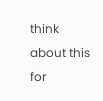think about this for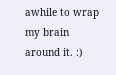awhile to wrap my brain around it. :)